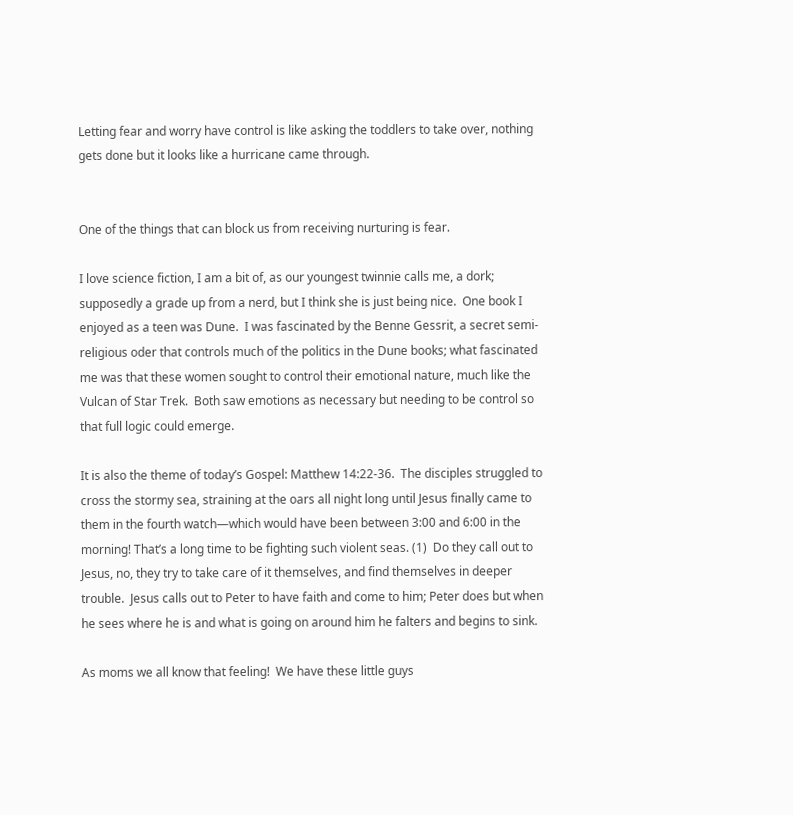Letting fear and worry have control is like asking the toddlers to take over, nothing gets done but it looks like a hurricane came through.


One of the things that can block us from receiving nurturing is fear.

I love science fiction, I am a bit of, as our youngest twinnie calls me, a dork; supposedly a grade up from a nerd, but I think she is just being nice.  One book I enjoyed as a teen was Dune.  I was fascinated by the Benne Gessrit, a secret semi-religious oder that controls much of the politics in the Dune books; what fascinated me was that these women sought to control their emotional nature, much like the Vulcan of Star Trek.  Both saw emotions as necessary but needing to be control so that full logic could emerge.

It is also the theme of today’s Gospel: Matthew 14:22-36.  The disciples struggled to cross the stormy sea, straining at the oars all night long until Jesus finally came to them in the fourth watch—which would have been between 3:00 and 6:00 in the morning! That’s a long time to be fighting such violent seas. (1)  Do they call out to Jesus, no, they try to take care of it themselves, and find themselves in deeper trouble.  Jesus calls out to Peter to have faith and come to him; Peter does but when he sees where he is and what is going on around him he falters and begins to sink.

As moms we all know that feeling!  We have these little guys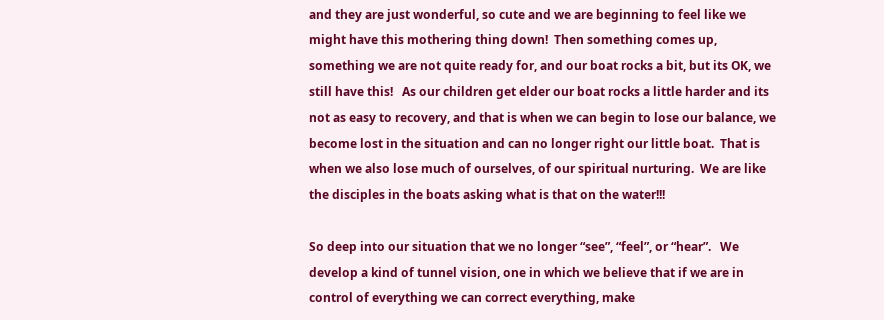and they are just wonderful, so cute and we are beginning to feel like we might have this mothering thing down!  Then something comes up, something we are not quite ready for, and our boat rocks a bit, but its OK, we still have this!   As our children get elder our boat rocks a little harder and its not as easy to recovery, and that is when we can begin to lose our balance, we become lost in the situation and can no longer right our little boat.  That is when we also lose much of ourselves, of our spiritual nurturing.  We are like the disciples in the boats asking what is that on the water!!!

So deep into our situation that we no longer “see”, “feel”, or “hear”.   We develop a kind of tunnel vision, one in which we believe that if we are in control of everything we can correct everything, make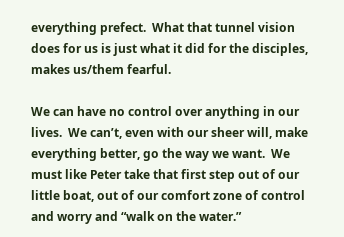everything prefect.  What that tunnel vision does for us is just what it did for the disciples, makes us/them fearful.

We can have no control over anything in our lives.  We can’t, even with our sheer will, make everything better, go the way we want.  We must like Peter take that first step out of our little boat, out of our comfort zone of control and worry and “walk on the water.”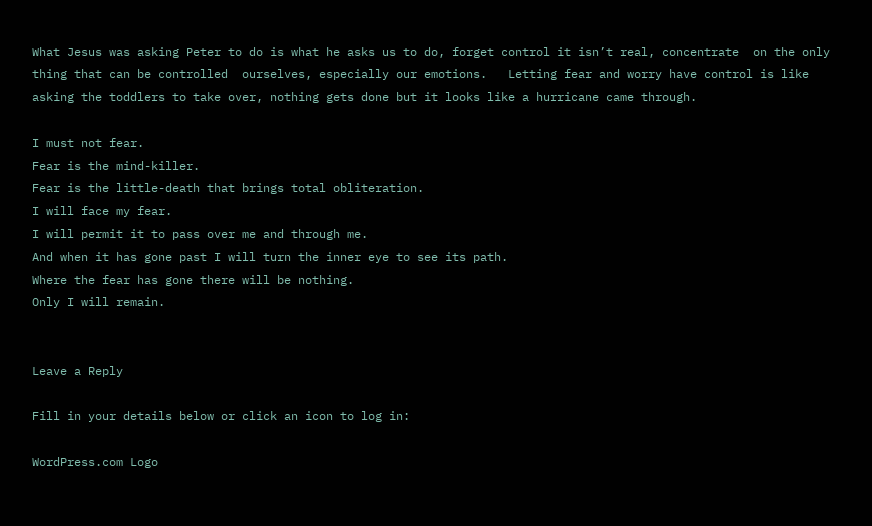What Jesus was asking Peter to do is what he asks us to do, forget control it isn’t real, concentrate  on the only thing that can be controlled  ourselves, especially our emotions.   Letting fear and worry have control is like asking the toddlers to take over, nothing gets done but it looks like a hurricane came through.

I must not fear.
Fear is the mind-killer.
Fear is the little-death that brings total obliteration.
I will face my fear.
I will permit it to pass over me and through me.
And when it has gone past I will turn the inner eye to see its path.
Where the fear has gone there will be nothing.
Only I will remain.


Leave a Reply

Fill in your details below or click an icon to log in:

WordPress.com Logo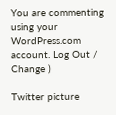You are commenting using your WordPress.com account. Log Out / Change )

Twitter picture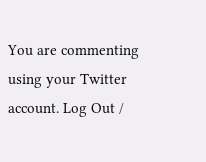You are commenting using your Twitter account. Log Out /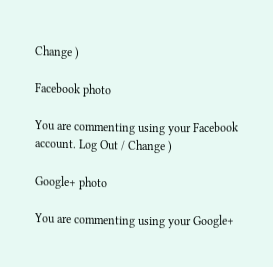Change )

Facebook photo

You are commenting using your Facebook account. Log Out / Change )

Google+ photo

You are commenting using your Google+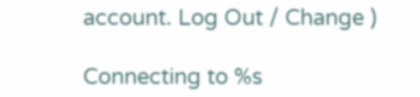account. Log Out / Change )

Connecting to %s